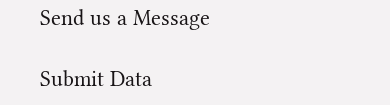Send us a Message

Submit Data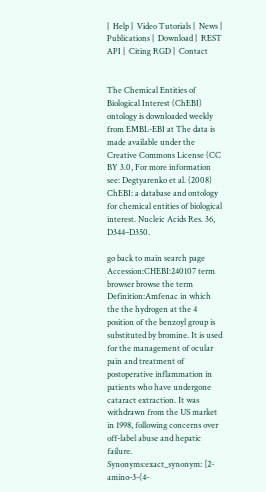|  Help |  Video Tutorials |  News |  Publications |  Download |  REST API |  Citing RGD |  Contact


The Chemical Entities of Biological Interest (ChEBI) ontology is downloaded weekly from EMBL-EBI at The data is made available under the Creative Commons License (CC BY 3.0, For more information see: Degtyarenko et al. (2008) ChEBI: a database and ontology for chemical entities of biological interest. Nucleic Acids Res. 36, D344–D350.

go back to main search page
Accession:CHEBI:240107 term browser browse the term
Definition:Amfenac in which the the hydrogen at the 4 position of the benzoyl group is substituted by bromine. It is used for the management of ocular pain and treatment of postoperative inflammation in patients who have undergone cataract extraction. It was withdrawn from the US market in 1998, following concerns over off-label abuse and hepatic failure.
Synonyms:exact_synonym: [2-amino-3-(4-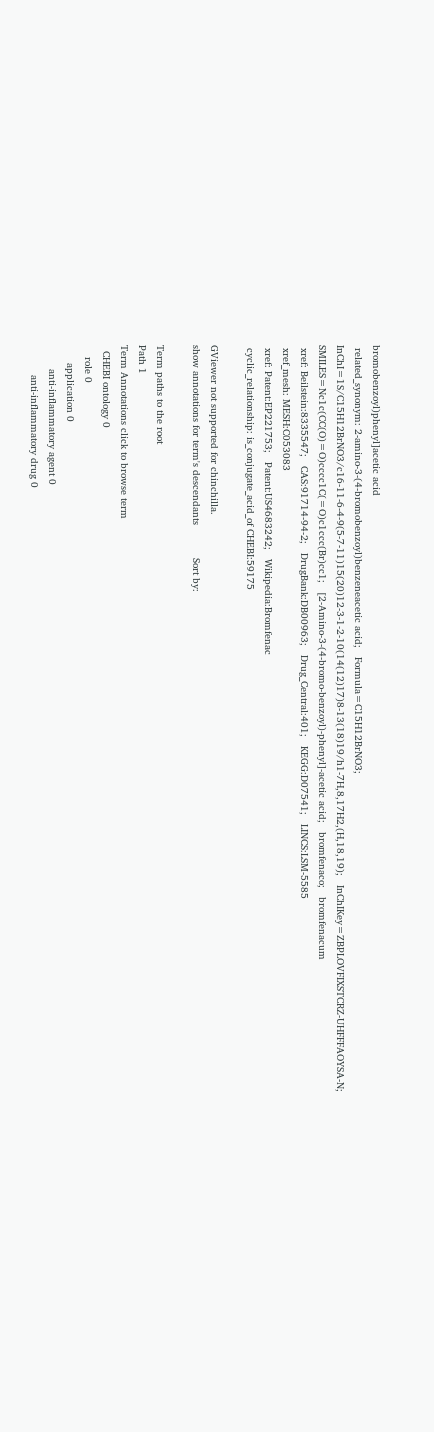bromobenzoyl)phenyl]acetic acid
 related_synonym: 2-amino-3-(4-bromobenzoyl)benzeneacetic acid;   Formula=C15H12BrNO3;   InChI=1S/C15H12BrNO3/c16-11-6-4-9(5-7-11)15(20)12-3-1-2-10(14(12)17)8-13(18)19/h1-7H,8,17H2,(H,18,19);   InChIKey=ZBPLOVFIXSTCRZ-UHFFFAOYSA-N;   SMILES=Nc1c(CC(O)=O)cccc1C(=O)c1ccc(Br)cc1;   [2-Amino-3-(4-bromo-benzoyl)-phenyl]-acetic acid;   bromfenaco;   bromfenacum
 xref: Beilstein:8335547;   CAS:91714-94-2;   DrugBank:DB00963;   Drug_Central:401;   KEGG:D07541;   LINCS:LSM-5585
 xref_mesh: MESH:C053083
 xref: Patent:EP221753;   Patent:US4683242;   Wikipedia:Bromfenac
 cyclic_relationship: is_conjugate_acid_of CHEBI:59175

GViewer not supported for chinchilla.
show annotations for term's descendants           Sort by:

Term paths to the root
Path 1
Term Annotations click to browse term
  CHEBI ontology 0
    role 0
      application 0
        anti-inflammatory agent 0
          anti-inflammatory drug 0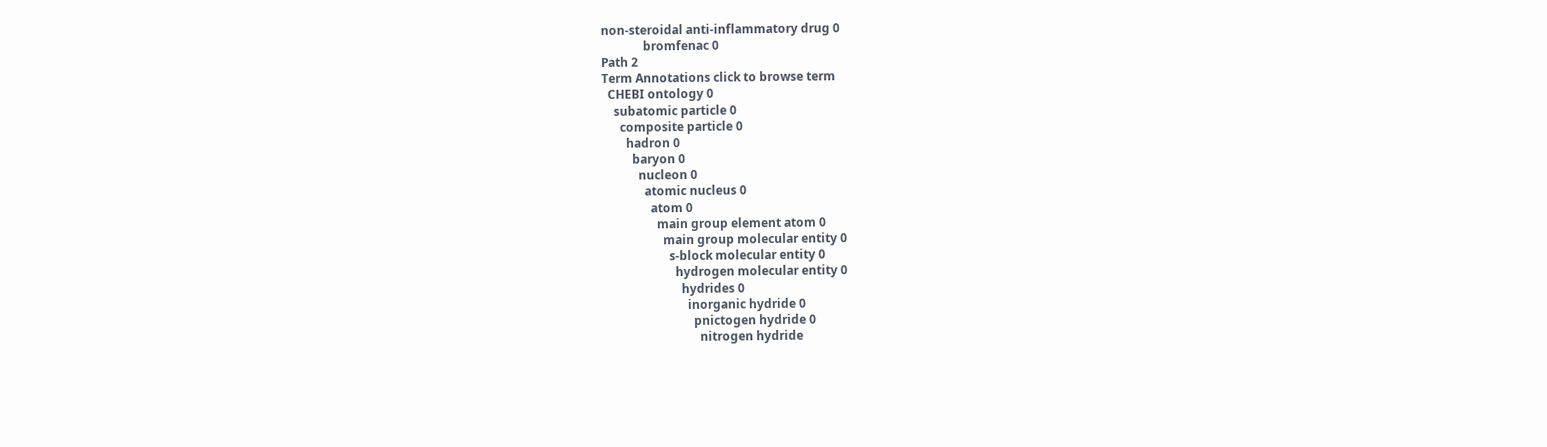non-steroidal anti-inflammatory drug 0
              bromfenac 0
Path 2
Term Annotations click to browse term
  CHEBI ontology 0
    subatomic particle 0
      composite particle 0
        hadron 0
          baryon 0
            nucleon 0
              atomic nucleus 0
                atom 0
                  main group element atom 0
                    main group molecular entity 0
                      s-block molecular entity 0
                        hydrogen molecular entity 0
                          hydrides 0
                            inorganic hydride 0
                              pnictogen hydride 0
                                nitrogen hydride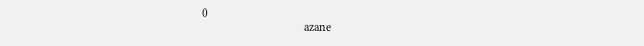0
                                  azane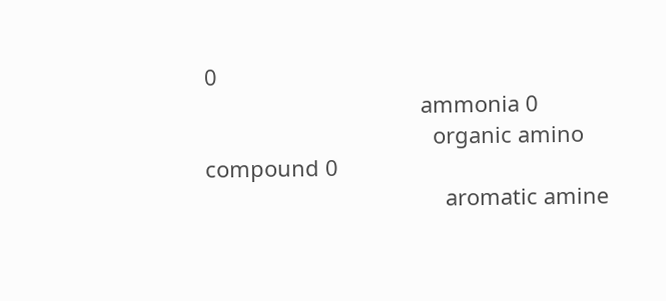0
                                    ammonia 0
                                      organic amino compound 0
                                        aromatic amine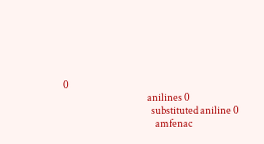0
                                          anilines 0
                                            substituted aniline 0
                                              amfenac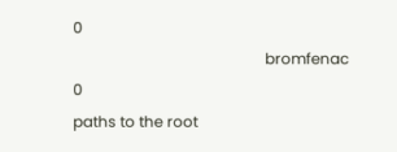0
                                                bromfenac 0
paths to the root